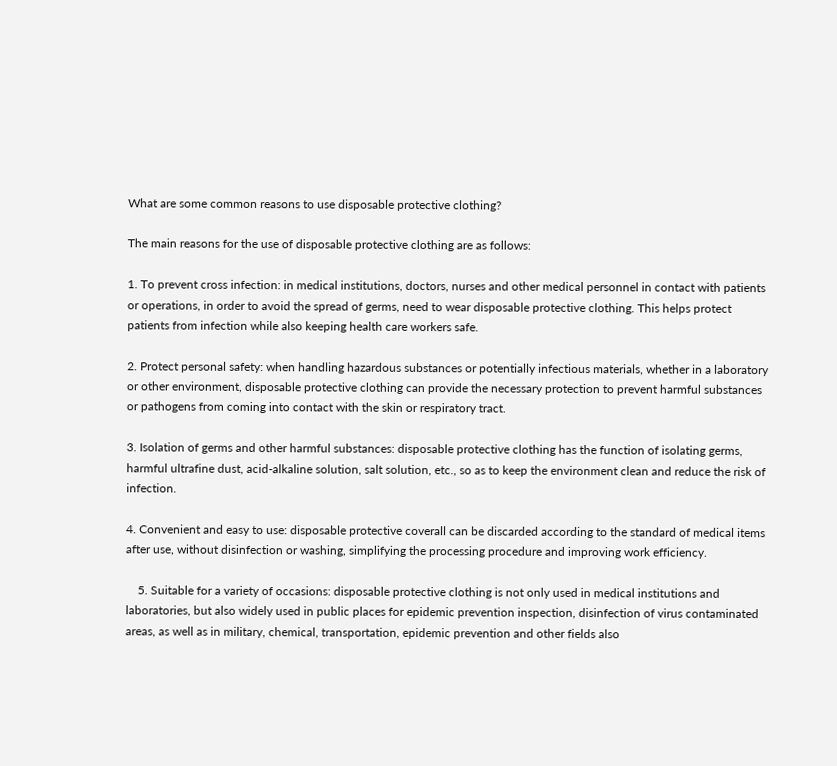What are some common reasons to use disposable protective clothing?

The main reasons for the use of disposable protective clothing are as follows:

1. To prevent cross infection: in medical institutions, doctors, nurses and other medical personnel in contact with patients or operations, in order to avoid the spread of germs, need to wear disposable protective clothing. This helps protect patients from infection while also keeping health care workers safe.

2. Protect personal safety: when handling hazardous substances or potentially infectious materials, whether in a laboratory or other environment, disposable protective clothing can provide the necessary protection to prevent harmful substances or pathogens from coming into contact with the skin or respiratory tract.

3. Isolation of germs and other harmful substances: disposable protective clothing has the function of isolating germs, harmful ultrafine dust, acid-alkaline solution, salt solution, etc., so as to keep the environment clean and reduce the risk of infection.

4. Convenient and easy to use: disposable protective coverall can be discarded according to the standard of medical items after use, without disinfection or washing, simplifying the processing procedure and improving work efficiency.

    5. Suitable for a variety of occasions: disposable protective clothing is not only used in medical institutions and laboratories, but also widely used in public places for epidemic prevention inspection, disinfection of virus contaminated areas, as well as in military, chemical, transportation, epidemic prevention and other fields also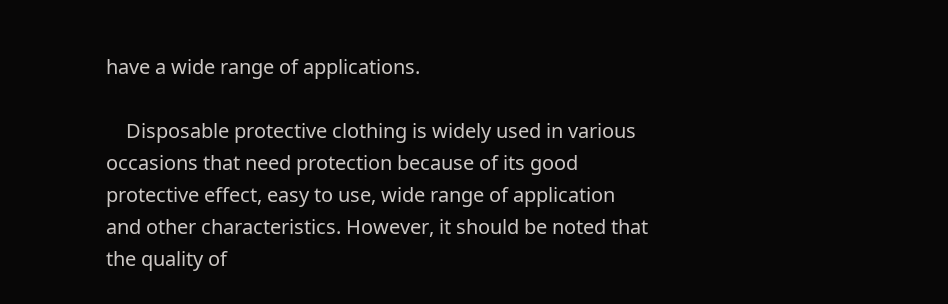have a wide range of applications.

    Disposable protective clothing is widely used in various occasions that need protection because of its good protective effect, easy to use, wide range of application and other characteristics. However, it should be noted that the quality of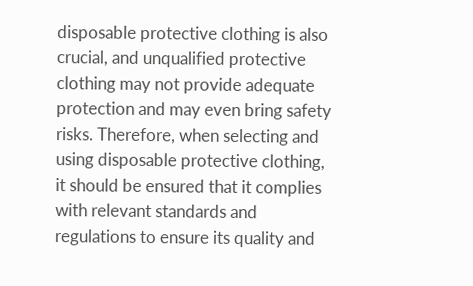disposable protective clothing is also crucial, and unqualified protective clothing may not provide adequate protection and may even bring safety risks. Therefore, when selecting and using disposable protective clothing, it should be ensured that it complies with relevant standards and regulations to ensure its quality and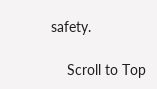safety.

    Scroll to Top